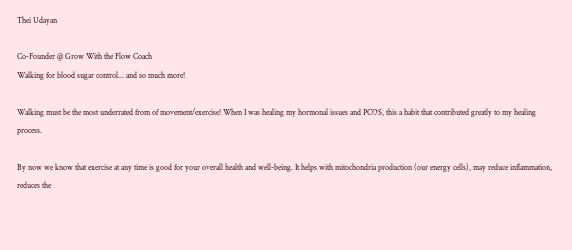Thei Udayan

Co-Founder @ Grow With the Flow Coach
Walking for blood sugar control... and so much more!

Walking must be the most underrated from of movement/exercise! When I was healing my hormonal issues and PCOS, this a habit that contributed greatly to my healing process.

By now we know that exercise at any time is good for your overall health and well-being. It helps with mitochondria production (our energy cells), may reduce inflammation, reduces the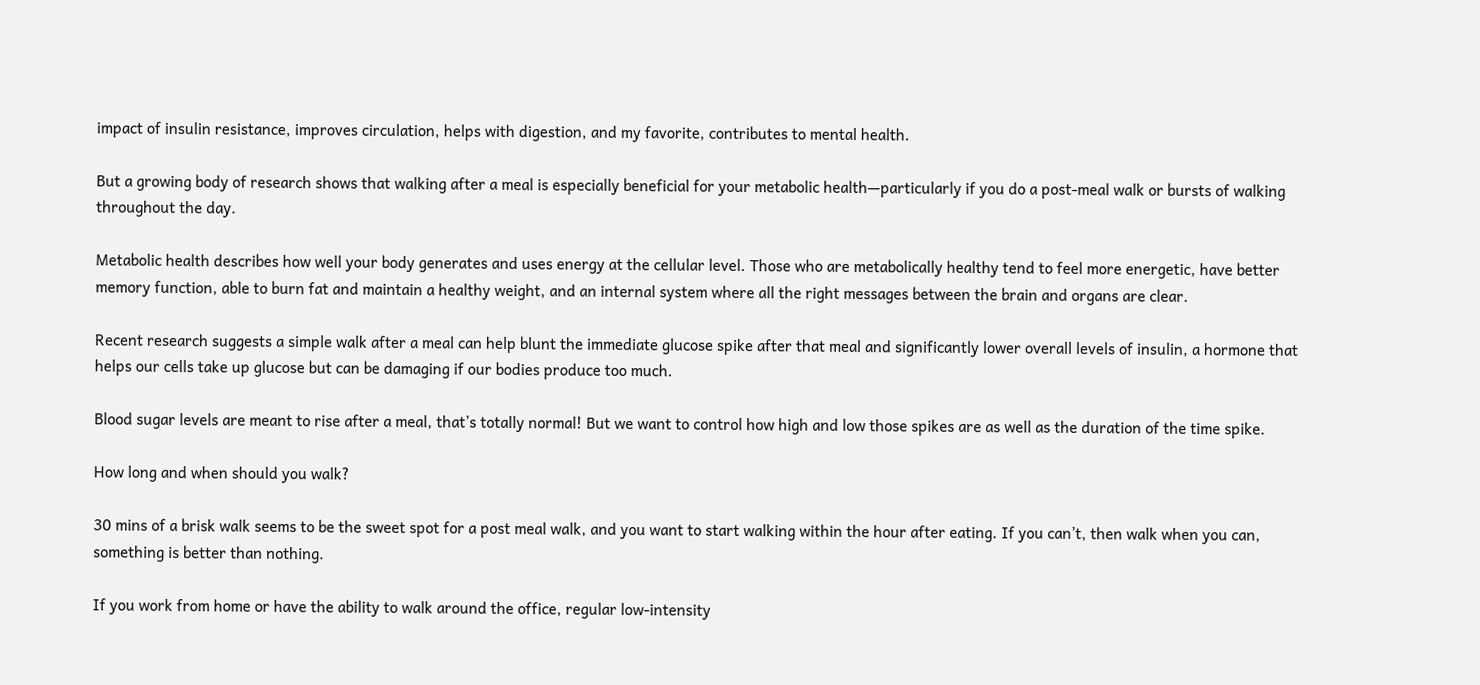impact of insulin resistance, improves circulation, helps with digestion, and my favorite, contributes to mental health.

But a growing body of research shows that walking after a meal is especially beneficial for your metabolic health—particularly if you do a post-meal walk or bursts of walking throughout the day.

Metabolic health describes how well your body generates and uses energy at the cellular level. Those who are metabolically healthy tend to feel more energetic, have better memory function, able to burn fat and maintain a healthy weight, and an internal system where all the right messages between the brain and organs are clear.

Recent research suggests a simple walk after a meal can help blunt the immediate glucose spike after that meal and significantly lower overall levels of insulin, a hormone that helps our cells take up glucose but can be damaging if our bodies produce too much.

Blood sugar levels are meant to rise after a meal, that’s totally normal! But we want to control how high and low those spikes are as well as the duration of the time spike.

How long and when should you walk?

30 mins of a brisk walk seems to be the sweet spot for a post meal walk, and you want to start walking within the hour after eating. If you can’t, then walk when you can, something is better than nothing.

If you work from home or have the ability to walk around the office, regular low-intensity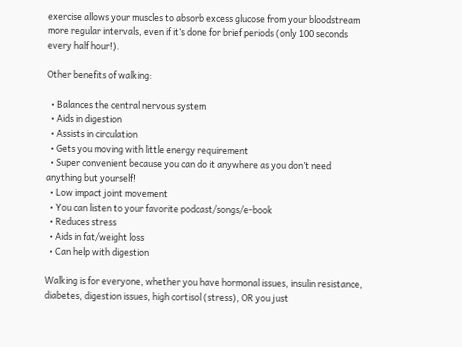exercise allows your muscles to absorb excess glucose from your bloodstream more regular intervals, even if it’s done for brief periods (only 100 seconds every half hour!).

Other benefits of walking:

  • Balances the central nervous system
  • Aids in digestion
  • Assists in circulation
  • Gets you moving with little energy requirement
  • Super convenient because you can do it anywhere as you don’t need anything but yourself!
  • Low impact joint movement
  • You can listen to your favorite podcast/songs/e-book
  • Reduces stress
  • Aids in fat/weight loss
  • Can help with digestion

Walking is for everyone, whether you have hormonal issues, insulin resistance, diabetes, digestion issues, high cortisol (stress), OR you just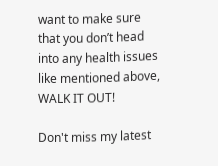want to make sure that you don’t head into any health issues like mentioned above, WALK IT OUT!

Don't miss my latest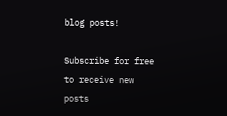blog posts!

Subscribe for free to receive new posts